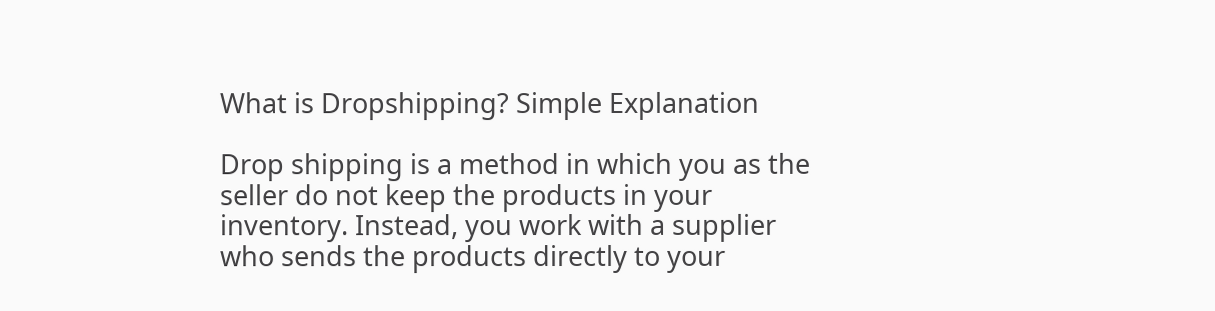What is Dropshipping? Simple Explanation

Drop shipping is a method in which you as the seller do not keep the products in your inventory. Instead, you work with a supplier who sends the products directly to your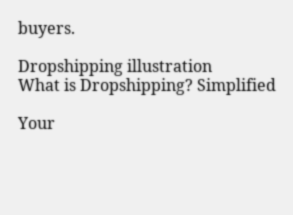buyers.

Dropshipping illustration
What is Dropshipping? Simplified

Your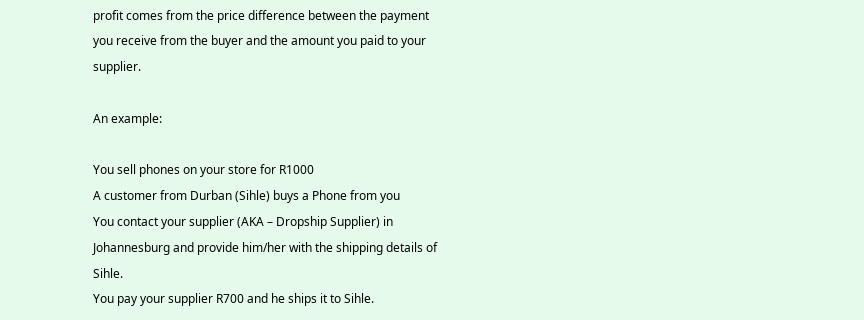profit comes from the price difference between the payment you receive from the buyer and the amount you paid to your supplier.

An example:

You sell phones on your store for R1000
A customer from Durban (Sihle) buys a Phone from you
You contact your supplier (AKA – Dropship Supplier) in Johannesburg and provide him/her with the shipping details of Sihle.
You pay your supplier R700 and he ships it to Sihle.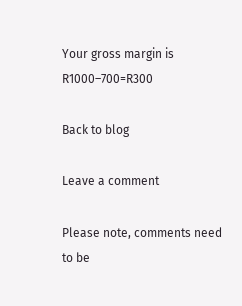Your gross margin is R1000–700=R300

Back to blog

Leave a comment

Please note, comments need to be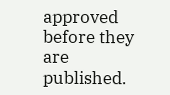approved before they are published.